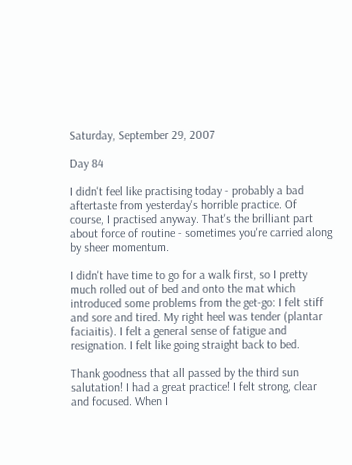Saturday, September 29, 2007

Day 84

I didn't feel like practising today - probably a bad aftertaste from yesterday's horrible practice. Of course, I practised anyway. That's the brilliant part about force of routine - sometimes you're carried along by sheer momentum.

I didn't have time to go for a walk first, so I pretty much rolled out of bed and onto the mat which introduced some problems from the get-go: I felt stiff and sore and tired. My right heel was tender (plantar faciaitis). I felt a general sense of fatigue and resignation. I felt like going straight back to bed.

Thank goodness that all passed by the third sun salutation! I had a great practice! I felt strong, clear and focused. When I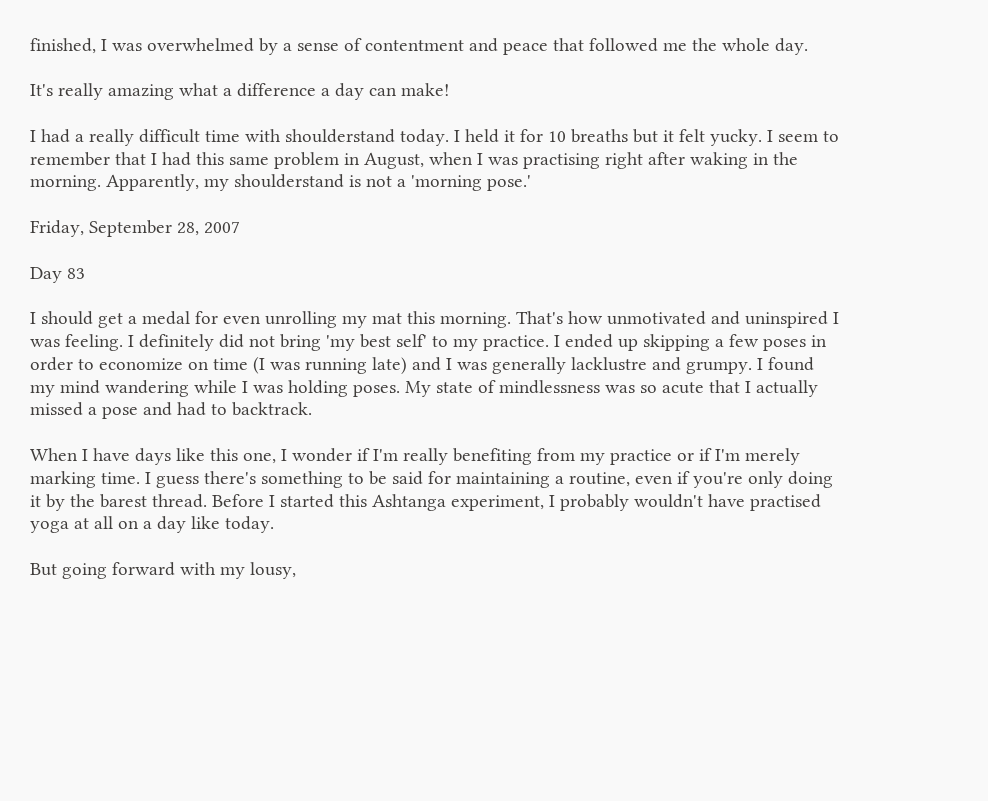finished, I was overwhelmed by a sense of contentment and peace that followed me the whole day.

It's really amazing what a difference a day can make!

I had a really difficult time with shoulderstand today. I held it for 10 breaths but it felt yucky. I seem to remember that I had this same problem in August, when I was practising right after waking in the morning. Apparently, my shoulderstand is not a 'morning pose.'

Friday, September 28, 2007

Day 83

I should get a medal for even unrolling my mat this morning. That's how unmotivated and uninspired I was feeling. I definitely did not bring 'my best self' to my practice. I ended up skipping a few poses in order to economize on time (I was running late) and I was generally lacklustre and grumpy. I found my mind wandering while I was holding poses. My state of mindlessness was so acute that I actually missed a pose and had to backtrack.

When I have days like this one, I wonder if I'm really benefiting from my practice or if I'm merely marking time. I guess there's something to be said for maintaining a routine, even if you're only doing it by the barest thread. Before I started this Ashtanga experiment, I probably wouldn't have practised yoga at all on a day like today.

But going forward with my lousy,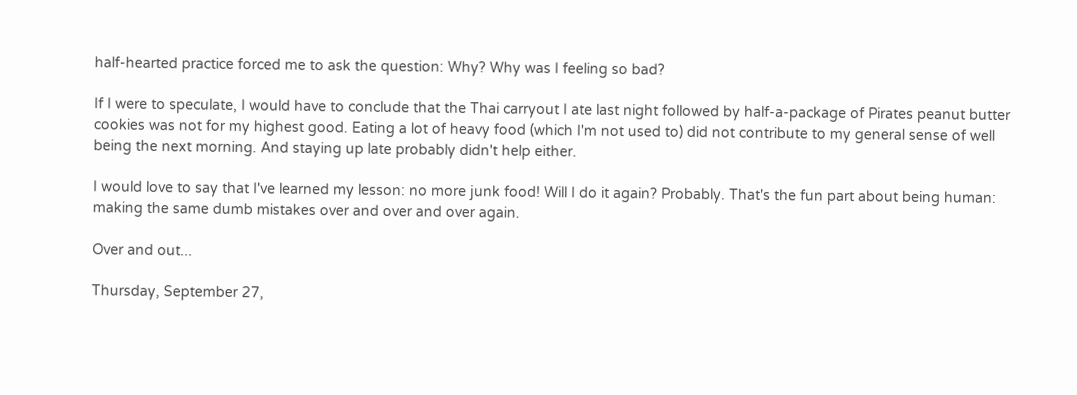half-hearted practice forced me to ask the question: Why? Why was I feeling so bad?

If I were to speculate, I would have to conclude that the Thai carryout I ate last night followed by half-a-package of Pirates peanut butter cookies was not for my highest good. Eating a lot of heavy food (which I'm not used to) did not contribute to my general sense of well being the next morning. And staying up late probably didn't help either.

I would love to say that I've learned my lesson: no more junk food! Will I do it again? Probably. That's the fun part about being human: making the same dumb mistakes over and over and over again.

Over and out...

Thursday, September 27,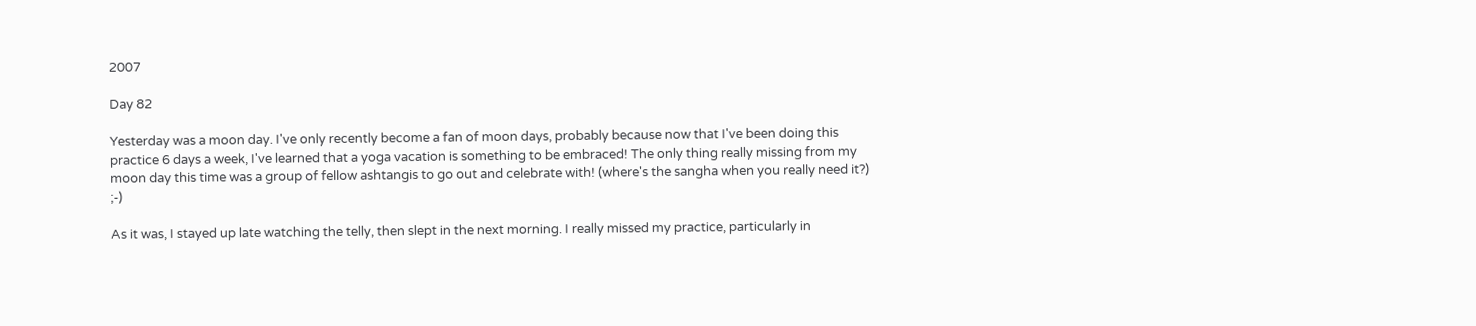2007

Day 82

Yesterday was a moon day. I've only recently become a fan of moon days, probably because now that I've been doing this practice 6 days a week, I've learned that a yoga vacation is something to be embraced! The only thing really missing from my moon day this time was a group of fellow ashtangis to go out and celebrate with! (where's the sangha when you really need it?) ;-)

As it was, I stayed up late watching the telly, then slept in the next morning. I really missed my practice, particularly in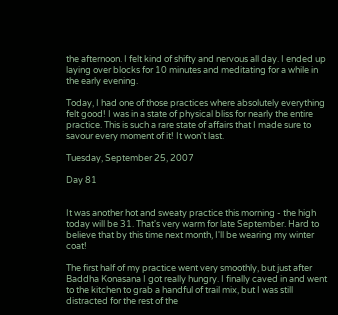the afternoon. I felt kind of shifty and nervous all day. I ended up laying over blocks for 10 minutes and meditating for a while in the early evening.

Today, I had one of those practices where absolutely everything felt good! I was in a state of physical bliss for nearly the entire practice. This is such a rare state of affairs that I made sure to savour every moment of it! It won't last.

Tuesday, September 25, 2007

Day 81


It was another hot and sweaty practice this morning - the high today will be 31. That's very warm for late September. Hard to believe that by this time next month, I'll be wearing my winter coat!

The first half of my practice went very smoothly, but just after Baddha Konasana I got really hungry. I finally caved in and went to the kitchen to grab a handful of trail mix, but I was still distracted for the rest of the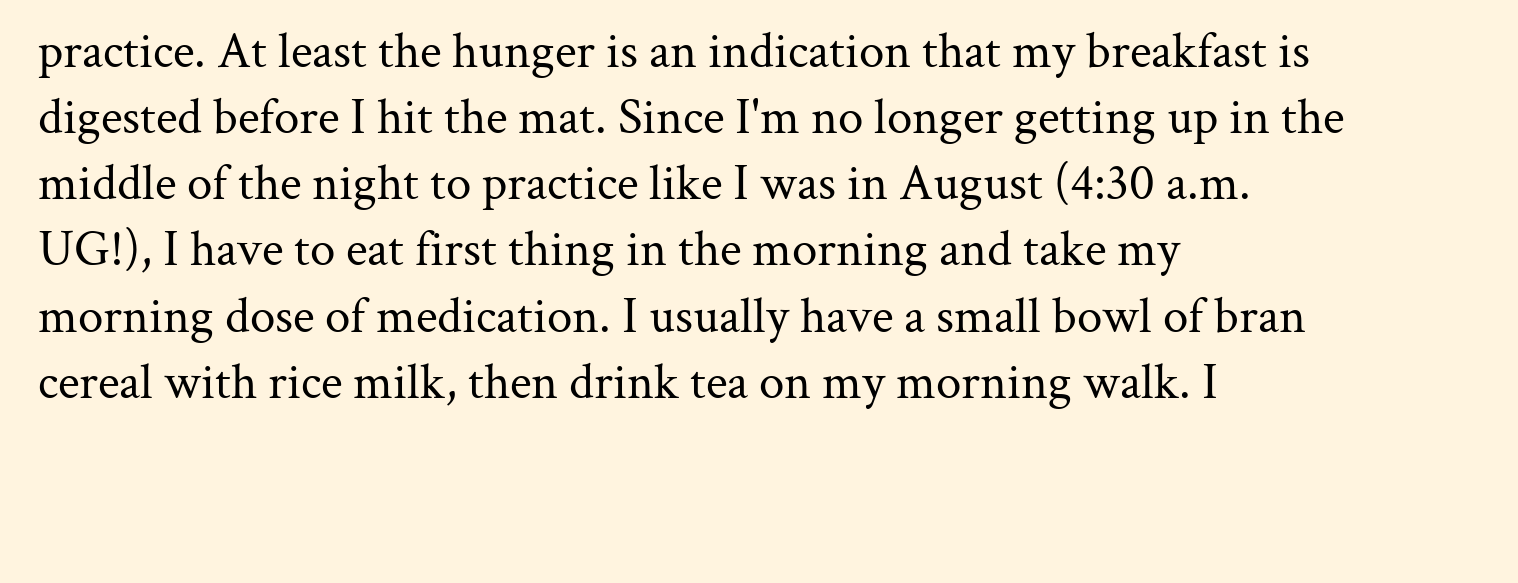practice. At least the hunger is an indication that my breakfast is digested before I hit the mat. Since I'm no longer getting up in the middle of the night to practice like I was in August (4:30 a.m. UG!), I have to eat first thing in the morning and take my morning dose of medication. I usually have a small bowl of bran cereal with rice milk, then drink tea on my morning walk. I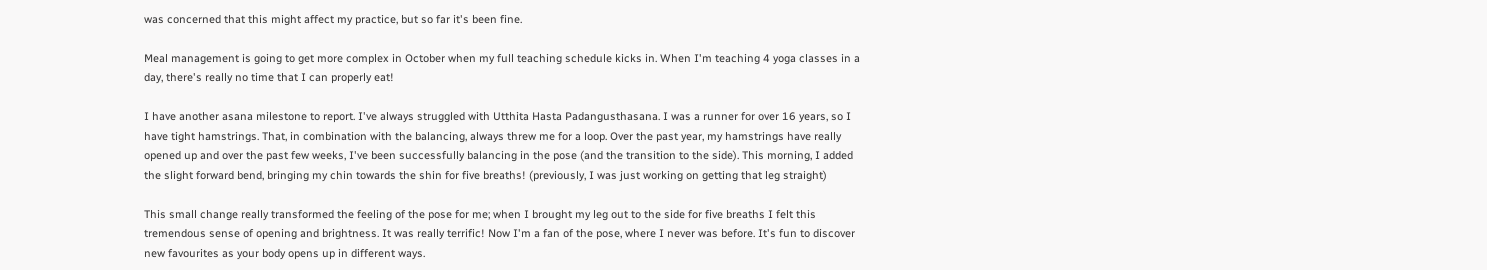was concerned that this might affect my practice, but so far it's been fine.

Meal management is going to get more complex in October when my full teaching schedule kicks in. When I'm teaching 4 yoga classes in a day, there's really no time that I can properly eat!

I have another asana milestone to report. I've always struggled with Utthita Hasta Padangusthasana. I was a runner for over 16 years, so I have tight hamstrings. That, in combination with the balancing, always threw me for a loop. Over the past year, my hamstrings have really opened up and over the past few weeks, I've been successfully balancing in the pose (and the transition to the side). This morning, I added the slight forward bend, bringing my chin towards the shin for five breaths! (previously, I was just working on getting that leg straight)

This small change really transformed the feeling of the pose for me; when I brought my leg out to the side for five breaths I felt this tremendous sense of opening and brightness. It was really terrific! Now I'm a fan of the pose, where I never was before. It's fun to discover new favourites as your body opens up in different ways.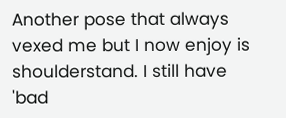Another pose that always vexed me but I now enjoy is shoulderstand. I still have 'bad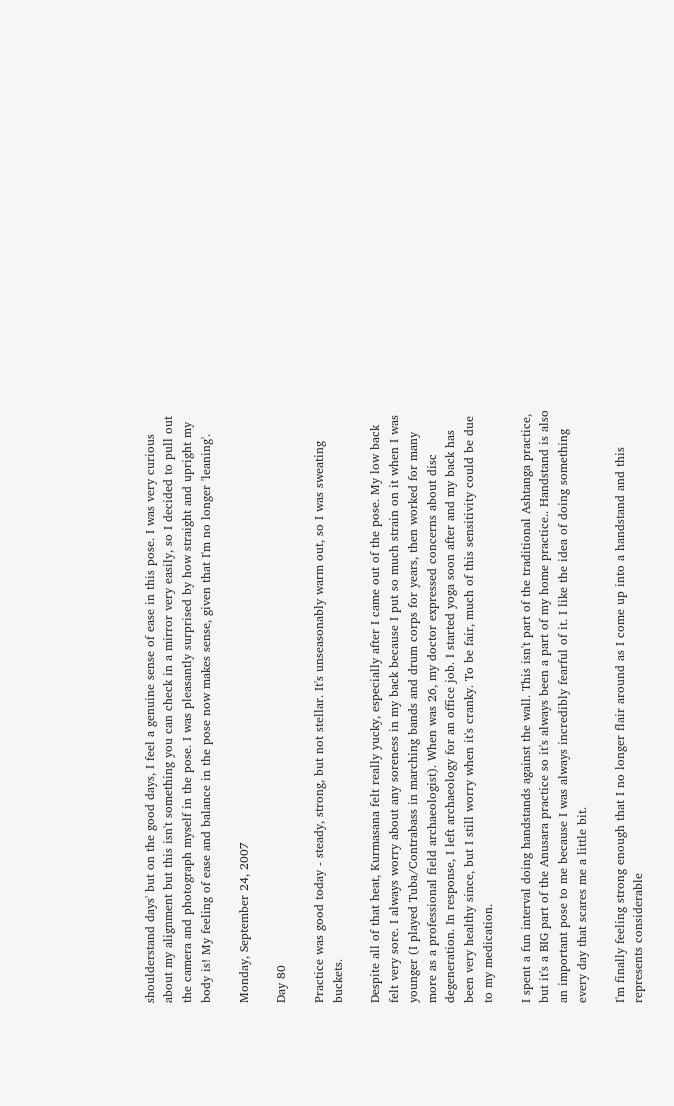shoulderstand days' but on the good days, I feel a genuine sense of ease in this pose. I was very curious about my alignment but this isn't something you can check in a mirror very easily, so I decided to pull out the camera and photograph myself in the pose. I was pleasantly surprised by how straight and upright my body is! My feeling of ease and balance in the pose now makes sense, given that I'm no longer 'leaning'.

Monday, September 24, 2007

Day 80

Practice was good today - steady, strong, but not stellar. It's unseasonably warm out, so I was sweating buckets.

Despite all of that heat, Kurmasana felt really yucky, especially after I came out of the pose. My low back felt very sore. I always worry about any soreness in my back because I put so much strain on it when I was younger (I played Tuba/Contrabass in marching bands and drum corps for years, then worked for many more as a professional field archaeologist). When was 26, my doctor expressed concerns about disc degeneration. In response, I left archaeology for an office job. I started yoga soon after and my back has been very healthy since, but I still worry when it's cranky. To be fair, much of this sensitivity could be due to my medication.

I spent a fun interval doing handstands against the wall. This isn't part of the traditional Ashtanga practice, but it's a BIG part of the Anusara practice so it's always been a part of my home practice.. Handstand is also an important pose to me because I was always incredibly fearful of it. I like the idea of doing something every day that scares me a little bit.

I'm finally feeling strong enough that I no longer flair around as I come up into a handstand and this represents considerable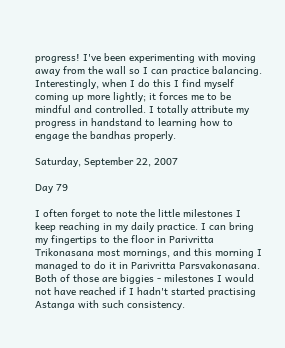progress! I've been experimenting with moving away from the wall so I can practice balancing. Interestingly, when I do this I find myself coming up more lightly; it forces me to be mindful and controlled. I totally attribute my progress in handstand to learning how to engage the bandhas properly.

Saturday, September 22, 2007

Day 79

I often forget to note the little milestones I keep reaching in my daily practice. I can bring my fingertips to the floor in Parivritta Trikonasana most mornings, and this morning I managed to do it in Parivritta Parsvakonasana. Both of those are biggies - milestones I would not have reached if I hadn't started practising Astanga with such consistency.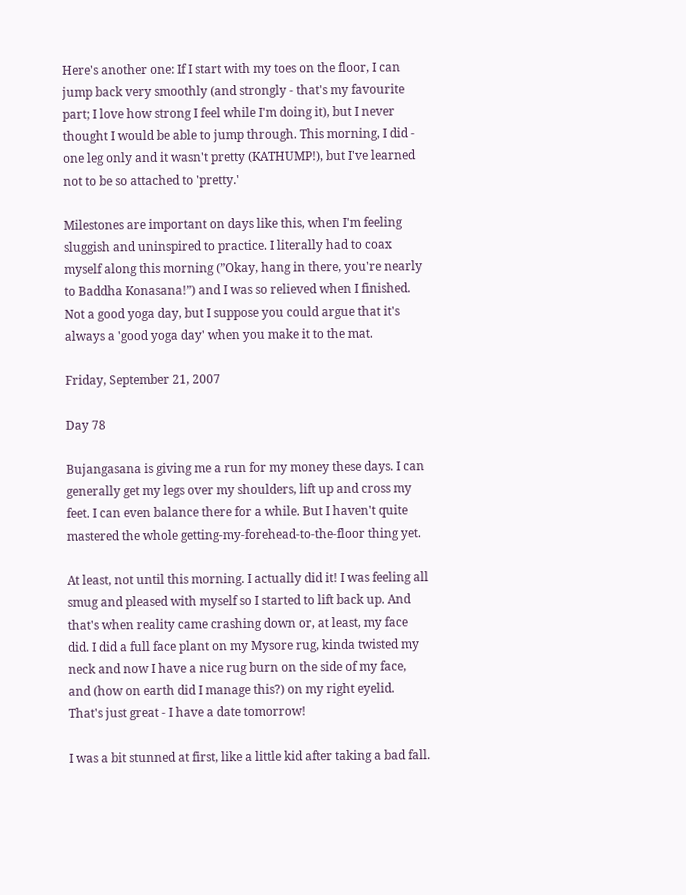Here's another one: If I start with my toes on the floor, I can jump back very smoothly (and strongly - that's my favourite part; I love how strong I feel while I'm doing it), but I never thought I would be able to jump through. This morning, I did - one leg only and it wasn't pretty (KATHUMP!), but I've learned not to be so attached to 'pretty.'

Milestones are important on days like this, when I'm feeling sluggish and uninspired to practice. I literally had to coax myself along this morning (”Okay, hang in there, you're nearly to Baddha Konasana!”) and I was so relieved when I finished. Not a good yoga day, but I suppose you could argue that it's always a 'good yoga day' when you make it to the mat.

Friday, September 21, 2007

Day 78

Bujangasana is giving me a run for my money these days. I can generally get my legs over my shoulders, lift up and cross my feet. I can even balance there for a while. But I haven't quite mastered the whole getting-my-forehead-to-the-floor thing yet.

At least, not until this morning. I actually did it! I was feeling all smug and pleased with myself so I started to lift back up. And that's when reality came crashing down or, at least, my face did. I did a full face plant on my Mysore rug, kinda twisted my neck and now I have a nice rug burn on the side of my face, and (how on earth did I manage this?) on my right eyelid. That's just great - I have a date tomorrow!

I was a bit stunned at first, like a little kid after taking a bad fall.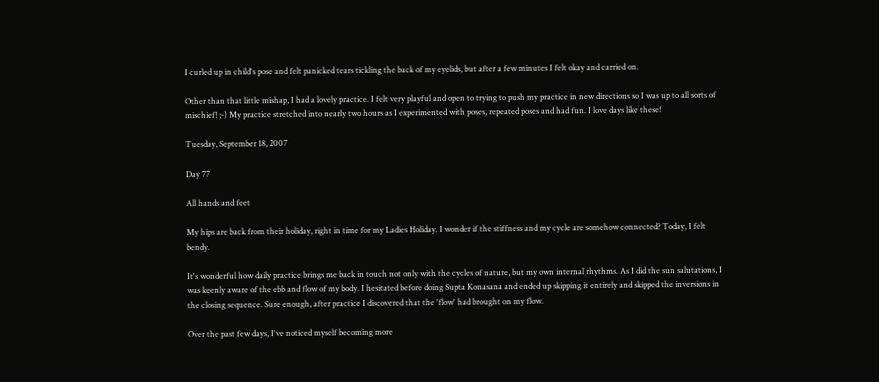I curled up in child's pose and felt panicked tears tickling the back of my eyelids, but after a few minutes I felt okay and carried on.

Other than that little mishap, I had a lovely practice. I felt very playful and open to trying to push my practice in new directions so I was up to all sorts of mischief! ;-) My practice stretched into nearly two hours as I experimented with poses, repeated poses and had fun. I love days like these!

Tuesday, September 18, 2007

Day 77

All hands and feet

My hips are back from their holiday, right in time for my Ladies Holiday. I wonder if the stiffness and my cycle are somehow connected? Today, I felt bendy.

It's wonderful how daily practice brings me back in touch not only with the cycles of nature, but my own internal rhythms. As I did the sun salutations, I was keenly aware of the ebb and flow of my body. I hesitated before doing Supta Konasana and ended up skipping it entirely and skipped the inversions in the closing sequence. Sure enough, after practice I discovered that the 'flow' had brought on my flow.

Over the past few days, I've noticed myself becoming more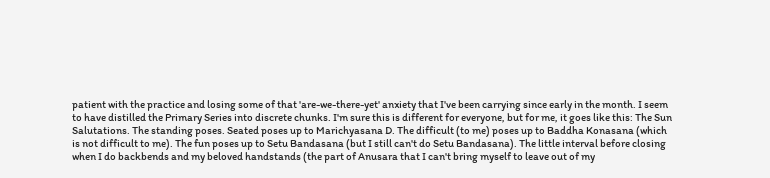patient with the practice and losing some of that 'are-we-there-yet' anxiety that I've been carrying since early in the month. I seem to have distilled the Primary Series into discrete chunks. I'm sure this is different for everyone, but for me, it goes like this: The Sun Salutations. The standing poses. Seated poses up to Marichyasana D. The difficult (to me) poses up to Baddha Konasana (which is not difficult to me). The fun poses up to Setu Bandasana (but I still can't do Setu Bandasana). The little interval before closing when I do backbends and my beloved handstands (the part of Anusara that I can't bring myself to leave out of my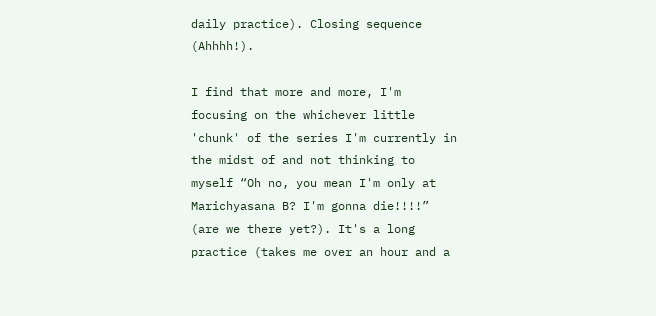daily practice). Closing sequence (Ahhhh!).

I find that more and more, I'm focusing on the whichever little 'chunk' of the series I'm currently in the midst of and not thinking to myself “Oh no, you mean I'm only at Marichyasana B? I'm gonna die!!!!” (are we there yet?). It's a long practice (takes me over an hour and a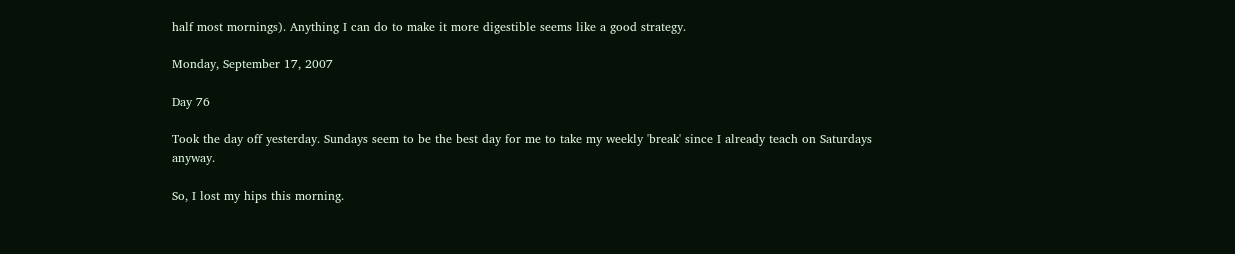half most mornings). Anything I can do to make it more digestible seems like a good strategy.

Monday, September 17, 2007

Day 76

Took the day off yesterday. Sundays seem to be the best day for me to take my weekly 'break' since I already teach on Saturdays anyway.

So, I lost my hips this morning.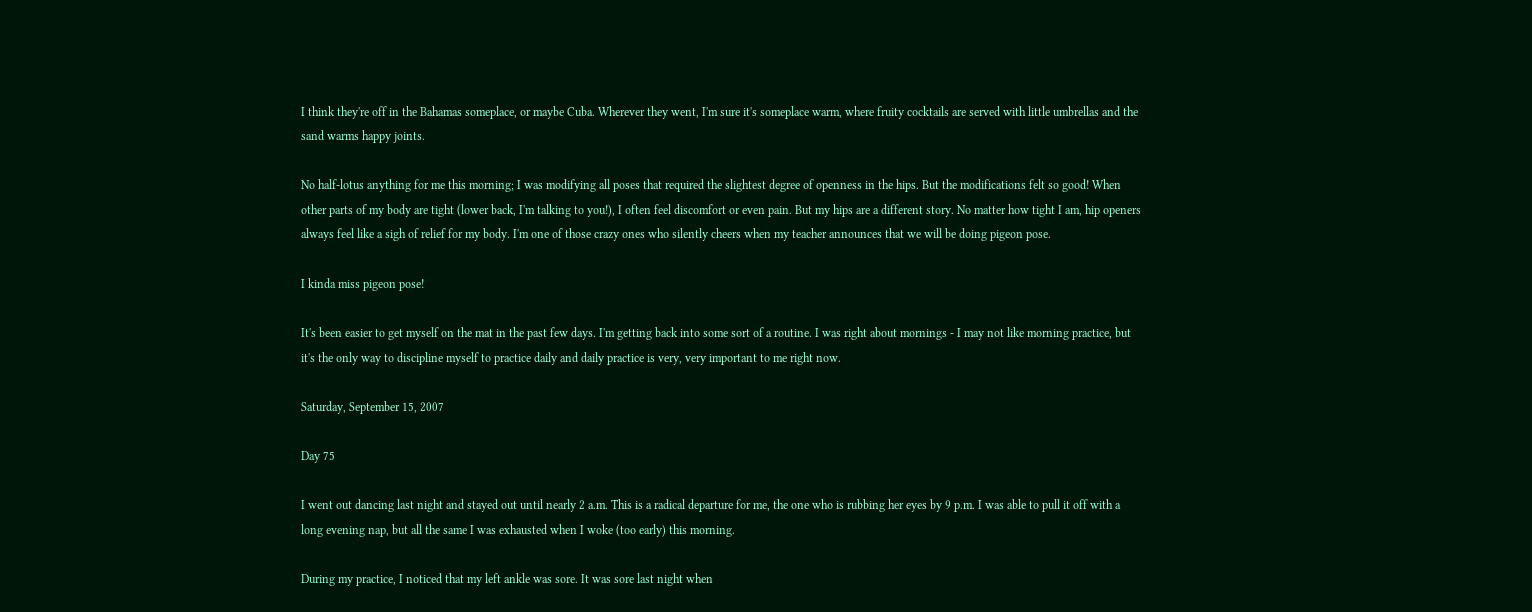I think they're off in the Bahamas someplace, or maybe Cuba. Wherever they went, I'm sure it's someplace warm, where fruity cocktails are served with little umbrellas and the sand warms happy joints.

No half-lotus anything for me this morning; I was modifying all poses that required the slightest degree of openness in the hips. But the modifications felt so good! When other parts of my body are tight (lower back, I'm talking to you!), I often feel discomfort or even pain. But my hips are a different story. No matter how tight I am, hip openers always feel like a sigh of relief for my body. I'm one of those crazy ones who silently cheers when my teacher announces that we will be doing pigeon pose.

I kinda miss pigeon pose!

It's been easier to get myself on the mat in the past few days. I'm getting back into some sort of a routine. I was right about mornings - I may not like morning practice, but it's the only way to discipline myself to practice daily and daily practice is very, very important to me right now.

Saturday, September 15, 2007

Day 75

I went out dancing last night and stayed out until nearly 2 a.m. This is a radical departure for me, the one who is rubbing her eyes by 9 p.m. I was able to pull it off with a long evening nap, but all the same I was exhausted when I woke (too early) this morning.

During my practice, I noticed that my left ankle was sore. It was sore last night when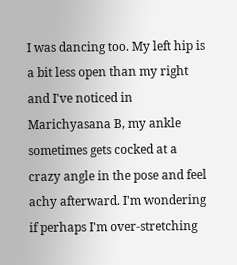I was dancing too. My left hip is a bit less open than my right and I've noticed in Marichyasana B, my ankle sometimes gets cocked at a crazy angle in the pose and feel achy afterward. I'm wondering if perhaps I'm over-stretching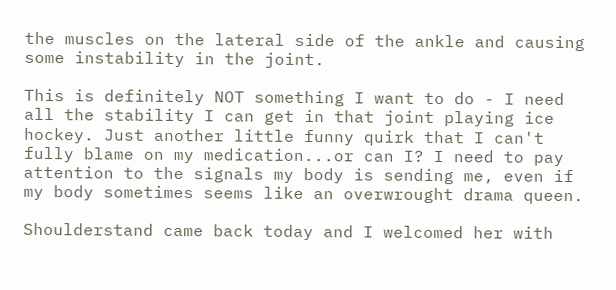the muscles on the lateral side of the ankle and causing some instability in the joint.

This is definitely NOT something I want to do - I need all the stability I can get in that joint playing ice hockey. Just another little funny quirk that I can't fully blame on my medication...or can I? I need to pay attention to the signals my body is sending me, even if my body sometimes seems like an overwrought drama queen.

Shoulderstand came back today and I welcomed her with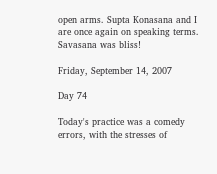open arms. Supta Konasana and I are once again on speaking terms. Savasana was bliss!

Friday, September 14, 2007

Day 74

Today's practice was a comedy errors, with the stresses of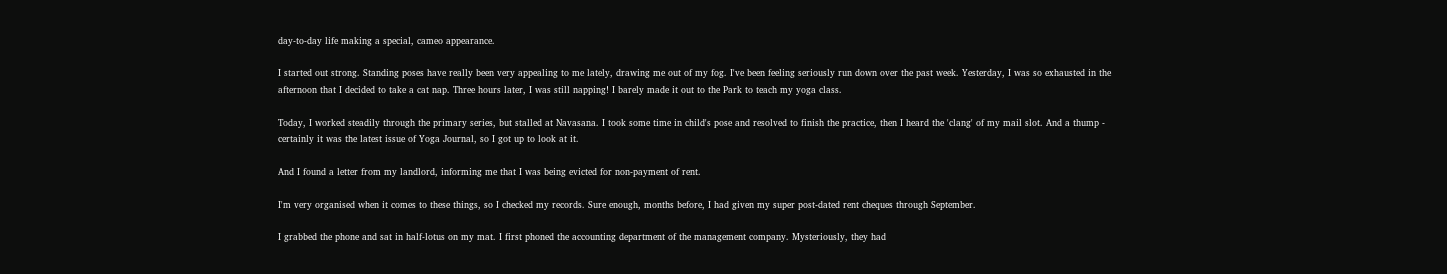day-to-day life making a special, cameo appearance.

I started out strong. Standing poses have really been very appealing to me lately, drawing me out of my fog. I've been feeling seriously run down over the past week. Yesterday, I was so exhausted in the afternoon that I decided to take a cat nap. Three hours later, I was still napping! I barely made it out to the Park to teach my yoga class.

Today, I worked steadily through the primary series, but stalled at Navasana. I took some time in child's pose and resolved to finish the practice, then I heard the 'clang' of my mail slot. And a thump - certainly it was the latest issue of Yoga Journal, so I got up to look at it.

And I found a letter from my landlord, informing me that I was being evicted for non-payment of rent.

I'm very organised when it comes to these things, so I checked my records. Sure enough, months before, I had given my super post-dated rent cheques through September.

I grabbed the phone and sat in half-lotus on my mat. I first phoned the accounting department of the management company. Mysteriously, they had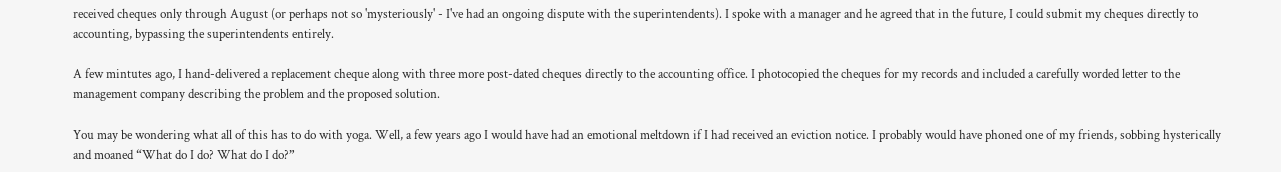received cheques only through August (or perhaps not so 'mysteriously' - I've had an ongoing dispute with the superintendents). I spoke with a manager and he agreed that in the future, I could submit my cheques directly to accounting, bypassing the superintendents entirely.

A few mintutes ago, I hand-delivered a replacement cheque along with three more post-dated cheques directly to the accounting office. I photocopied the cheques for my records and included a carefully worded letter to the management company describing the problem and the proposed solution.

You may be wondering what all of this has to do with yoga. Well, a few years ago I would have had an emotional meltdown if I had received an eviction notice. I probably would have phoned one of my friends, sobbing hysterically and moaned “What do I do? What do I do?”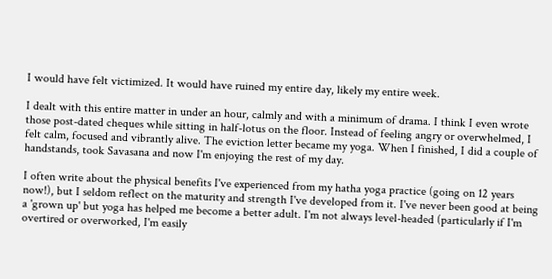I would have felt victimized. It would have ruined my entire day, likely my entire week.

I dealt with this entire matter in under an hour, calmly and with a minimum of drama. I think I even wrote those post-dated cheques while sitting in half-lotus on the floor. Instead of feeling angry or overwhelmed, I felt calm, focused and vibrantly alive. The eviction letter became my yoga. When I finished, I did a couple of handstands, took Savasana and now I'm enjoying the rest of my day.

I often write about the physical benefits I've experienced from my hatha yoga practice (going on 12 years now!), but I seldom reflect on the maturity and strength I've developed from it. I've never been good at being a 'grown up' but yoga has helped me become a better adult. I'm not always level-headed (particularly if I'm overtired or overworked, I'm easily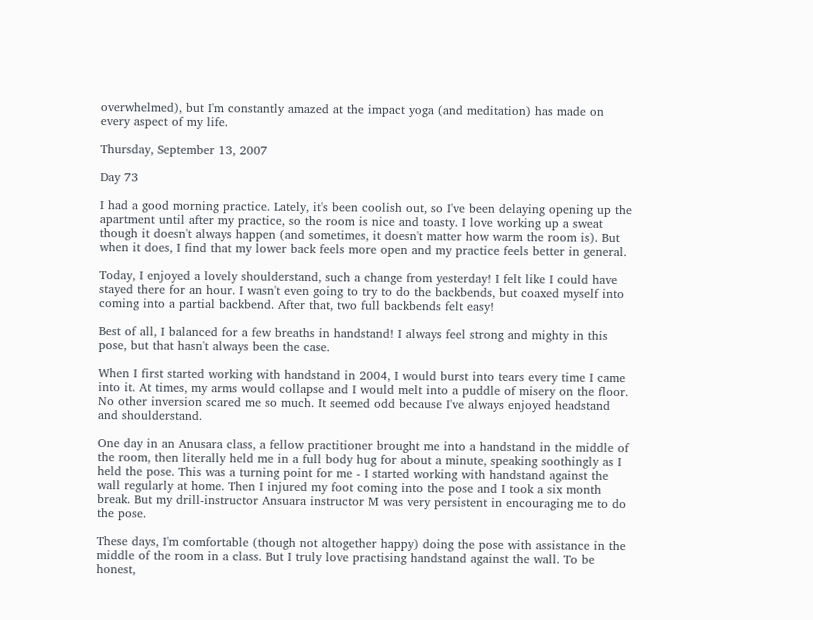overwhelmed), but I'm constantly amazed at the impact yoga (and meditation) has made on every aspect of my life.

Thursday, September 13, 2007

Day 73

I had a good morning practice. Lately, it's been coolish out, so I've been delaying opening up the apartment until after my practice, so the room is nice and toasty. I love working up a sweat though it doesn't always happen (and sometimes, it doesn't matter how warm the room is). But when it does, I find that my lower back feels more open and my practice feels better in general.

Today, I enjoyed a lovely shoulderstand, such a change from yesterday! I felt like I could have stayed there for an hour. I wasn't even going to try to do the backbends, but coaxed myself into coming into a partial backbend. After that, two full backbends felt easy!

Best of all, I balanced for a few breaths in handstand! I always feel strong and mighty in this pose, but that hasn't always been the case.

When I first started working with handstand in 2004, I would burst into tears every time I came into it. At times, my arms would collapse and I would melt into a puddle of misery on the floor. No other inversion scared me so much. It seemed odd because I've always enjoyed headstand and shoulderstand.

One day in an Anusara class, a fellow practitioner brought me into a handstand in the middle of the room, then literally held me in a full body hug for about a minute, speaking soothingly as I held the pose. This was a turning point for me - I started working with handstand against the wall regularly at home. Then I injured my foot coming into the pose and I took a six month break. But my drill-instructor Ansuara instructor M was very persistent in encouraging me to do the pose.

These days, I'm comfortable (though not altogether happy) doing the pose with assistance in the middle of the room in a class. But I truly love practising handstand against the wall. To be honest,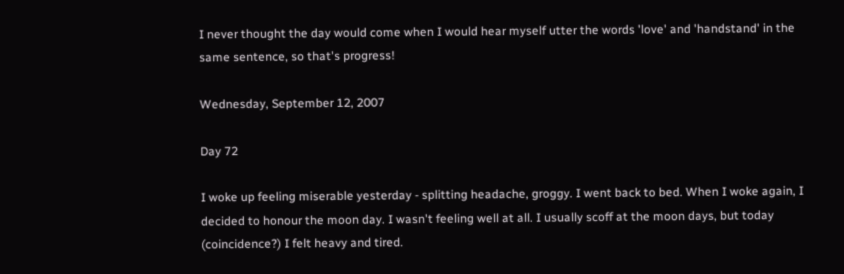I never thought the day would come when I would hear myself utter the words 'love' and 'handstand' in the same sentence, so that's progress!

Wednesday, September 12, 2007

Day 72

I woke up feeling miserable yesterday - splitting headache, groggy. I went back to bed. When I woke again, I decided to honour the moon day. I wasn't feeling well at all. I usually scoff at the moon days, but today (coincidence?) I felt heavy and tired.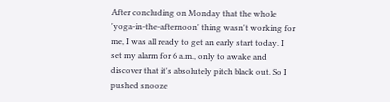After concluding on Monday that the whole 'yoga-in-the-afternoon' thing wasn't working for me, I was all ready to get an early start today. I set my alarm for 6 a.m., only to awake and discover that it's absolutely pitch black out. So I pushed snooze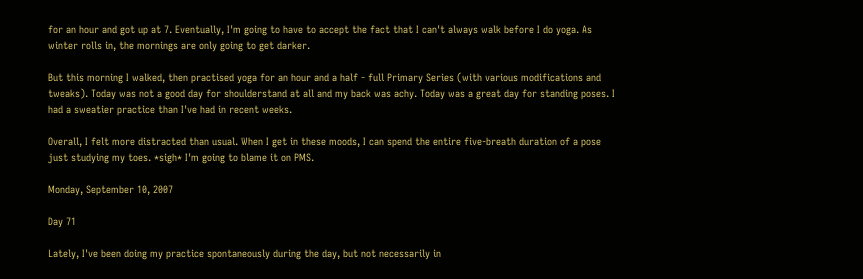for an hour and got up at 7. Eventually, I'm going to have to accept the fact that I can't always walk before I do yoga. As winter rolls in, the mornings are only going to get darker.

But this morning I walked, then practised yoga for an hour and a half - full Primary Series (with various modifications and tweaks). Today was not a good day for shoulderstand at all and my back was achy. Today was a great day for standing poses. I had a sweatier practice than I've had in recent weeks.

Overall, I felt more distracted than usual. When I get in these moods, I can spend the entire five-breath duration of a pose just studying my toes. *sigh* I'm going to blame it on PMS.

Monday, September 10, 2007

Day 71

Lately, I've been doing my practice spontaneously during the day, but not necessarily in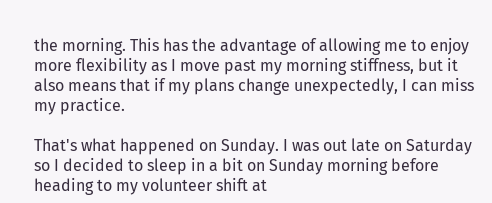the morning. This has the advantage of allowing me to enjoy more flexibility as I move past my morning stiffness, but it also means that if my plans change unexpectedly, I can miss my practice.

That's what happened on Sunday. I was out late on Saturday so I decided to sleep in a bit on Sunday morning before heading to my volunteer shift at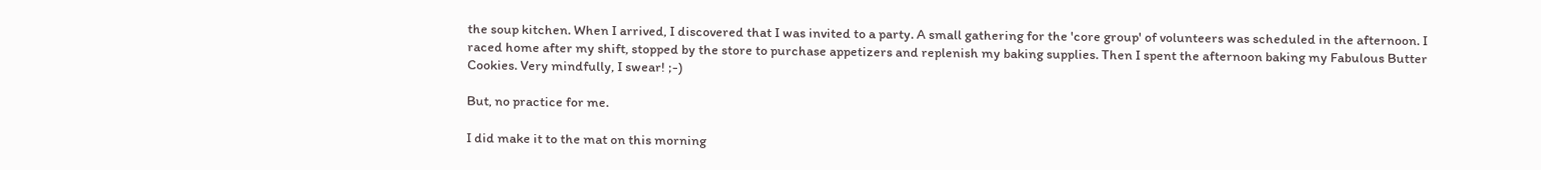the soup kitchen. When I arrived, I discovered that I was invited to a party. A small gathering for the 'core group' of volunteers was scheduled in the afternoon. I raced home after my shift, stopped by the store to purchase appetizers and replenish my baking supplies. Then I spent the afternoon baking my Fabulous Butter Cookies. Very mindfully, I swear! ;-)

But, no practice for me.

I did make it to the mat on this morning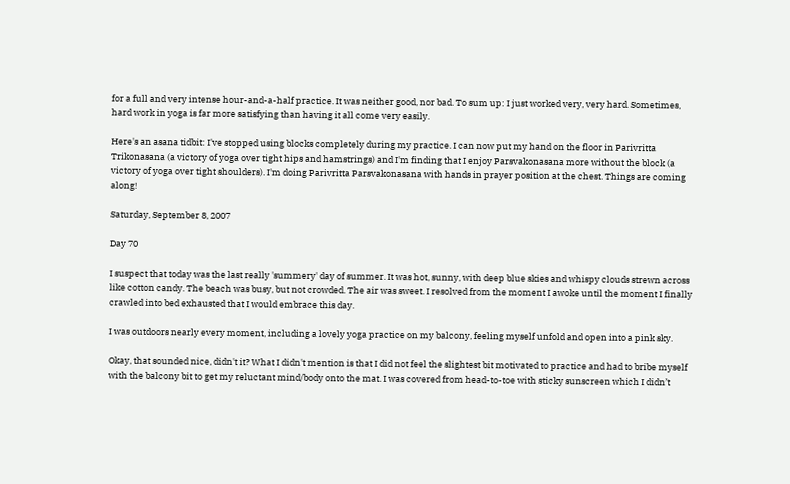for a full and very intense hour-and-a-half practice. It was neither good, nor bad. To sum up: I just worked very, very hard. Sometimes, hard work in yoga is far more satisfying than having it all come very easily.

Here's an asana tidbit: I've stopped using blocks completely during my practice. I can now put my hand on the floor in Parivritta Trikonasana (a victory of yoga over tight hips and hamstrings) and I'm finding that I enjoy Parsvakonasana more without the block (a victory of yoga over tight shoulders). I'm doing Parivritta Parsvakonasana with hands in prayer position at the chest. Things are coming along!

Saturday, September 8, 2007

Day 70

I suspect that today was the last really 'summery' day of summer. It was hot, sunny, with deep blue skies and whispy clouds strewn across like cotton candy. The beach was busy, but not crowded. The air was sweet. I resolved from the moment I awoke until the moment I finally crawled into bed exhausted that I would embrace this day.

I was outdoors nearly every moment, including a lovely yoga practice on my balcony, feeling myself unfold and open into a pink sky.

Okay, that sounded nice, didn't it? What I didn't mention is that I did not feel the slightest bit motivated to practice and had to bribe myself with the balcony bit to get my reluctant mind/body onto the mat. I was covered from head-to-toe with sticky sunscreen which I didn’t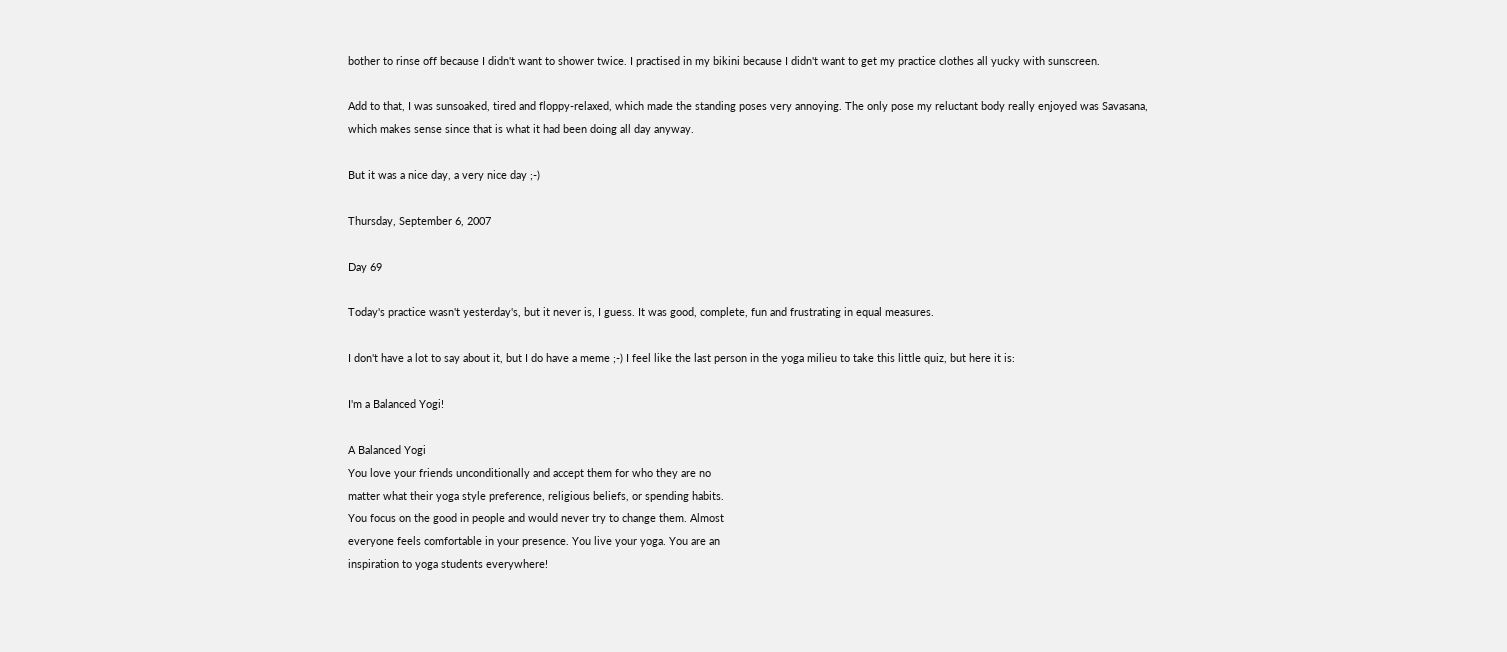bother to rinse off because I didn't want to shower twice. I practised in my bikini because I didn't want to get my practice clothes all yucky with sunscreen.

Add to that, I was sunsoaked, tired and floppy-relaxed, which made the standing poses very annoying. The only pose my reluctant body really enjoyed was Savasana, which makes sense since that is what it had been doing all day anyway.

But it was a nice day, a very nice day ;-)

Thursday, September 6, 2007

Day 69

Today's practice wasn't yesterday's, but it never is, I guess. It was good, complete, fun and frustrating in equal measures.

I don't have a lot to say about it, but I do have a meme ;-) I feel like the last person in the yoga milieu to take this little quiz, but here it is:

I'm a Balanced Yogi!

A Balanced Yogi
You love your friends unconditionally and accept them for who they are no
matter what their yoga style preference, religious beliefs, or spending habits.
You focus on the good in people and would never try to change them. Almost
everyone feels comfortable in your presence. You live your yoga. You are an
inspiration to yoga students everywhere!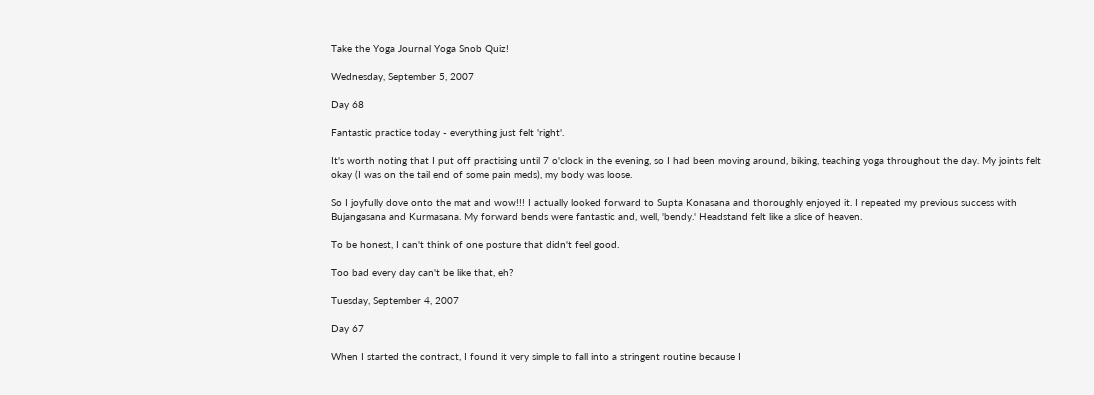Take the Yoga Journal Yoga Snob Quiz!

Wednesday, September 5, 2007

Day 68

Fantastic practice today - everything just felt 'right'.

It's worth noting that I put off practising until 7 o'clock in the evening, so I had been moving around, biking, teaching yoga throughout the day. My joints felt okay (I was on the tail end of some pain meds), my body was loose.

So I joyfully dove onto the mat and wow!!! I actually looked forward to Supta Konasana and thoroughly enjoyed it. I repeated my previous success with Bujangasana and Kurmasana. My forward bends were fantastic and, well, 'bendy.' Headstand felt like a slice of heaven.

To be honest, I can't think of one posture that didn't feel good.

Too bad every day can't be like that, eh?

Tuesday, September 4, 2007

Day 67

When I started the contract, I found it very simple to fall into a stringent routine because I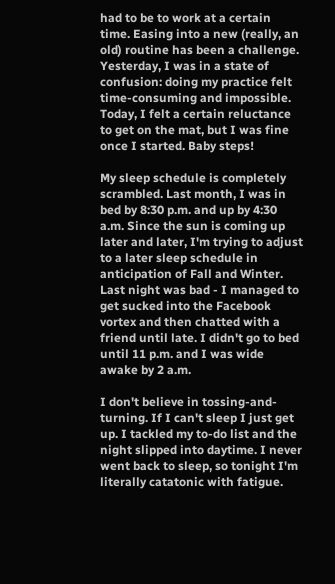had to be to work at a certain time. Easing into a new (really, an old) routine has been a challenge. Yesterday, I was in a state of confusion: doing my practice felt time-consuming and impossible. Today, I felt a certain reluctance to get on the mat, but I was fine once I started. Baby steps!

My sleep schedule is completely scrambled. Last month, I was in bed by 8:30 p.m. and up by 4:30 a.m. Since the sun is coming up later and later, I'm trying to adjust to a later sleep schedule in anticipation of Fall and Winter. Last night was bad - I managed to get sucked into the Facebook vortex and then chatted with a friend until late. I didn't go to bed until 11 p.m. and I was wide awake by 2 a.m.

I don't believe in tossing-and-turning. If I can't sleep I just get up. I tackled my to-do list and the night slipped into daytime. I never went back to sleep, so tonight I'm literally catatonic with fatigue.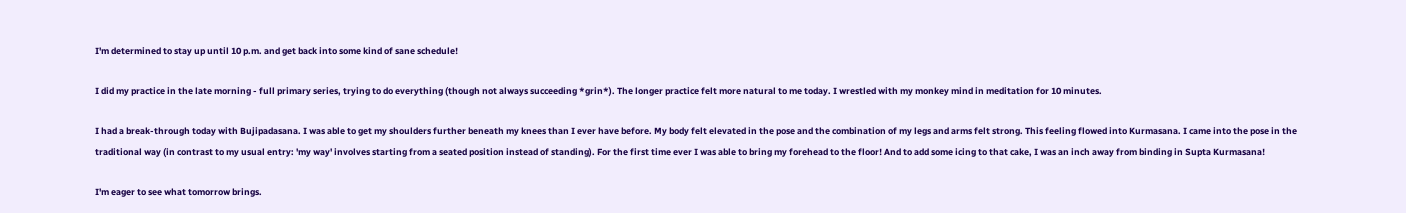I'm determined to stay up until 10 p.m. and get back into some kind of sane schedule!

I did my practice in the late morning - full primary series, trying to do everything (though not always succeeding *grin*). The longer practice felt more natural to me today. I wrestled with my monkey mind in meditation for 10 minutes.

I had a break-through today with Bujipadasana. I was able to get my shoulders further beneath my knees than I ever have before. My body felt elevated in the pose and the combination of my legs and arms felt strong. This feeling flowed into Kurmasana. I came into the pose in the traditional way (in contrast to my usual entry: 'my way' involves starting from a seated position instead of standing). For the first time ever I was able to bring my forehead to the floor! And to add some icing to that cake, I was an inch away from binding in Supta Kurmasana!

I'm eager to see what tomorrow brings.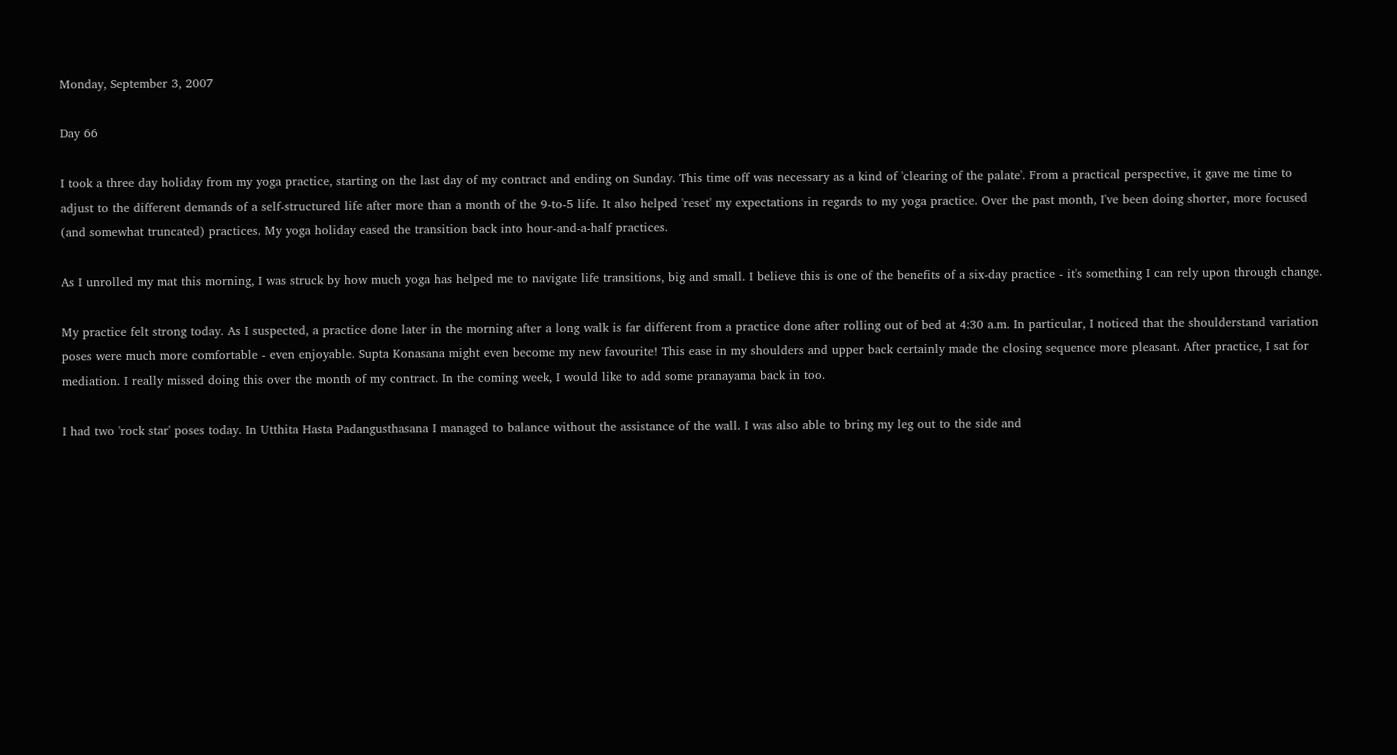Monday, September 3, 2007

Day 66

I took a three day holiday from my yoga practice, starting on the last day of my contract and ending on Sunday. This time off was necessary as a kind of 'clearing of the palate'. From a practical perspective, it gave me time to adjust to the different demands of a self-structured life after more than a month of the 9-to-5 life. It also helped 'reset' my expectations in regards to my yoga practice. Over the past month, I've been doing shorter, more focused (and somewhat truncated) practices. My yoga holiday eased the transition back into hour-and-a-half practices.

As I unrolled my mat this morning, I was struck by how much yoga has helped me to navigate life transitions, big and small. I believe this is one of the benefits of a six-day practice - it's something I can rely upon through change.

My practice felt strong today. As I suspected, a practice done later in the morning after a long walk is far different from a practice done after rolling out of bed at 4:30 a.m. In particular, I noticed that the shoulderstand variation poses were much more comfortable - even enjoyable. Supta Konasana might even become my new favourite! This ease in my shoulders and upper back certainly made the closing sequence more pleasant. After practice, I sat for mediation. I really missed doing this over the month of my contract. In the coming week, I would like to add some pranayama back in too.

I had two 'rock star' poses today. In Utthita Hasta Padangusthasana I managed to balance without the assistance of the wall. I was also able to bring my leg out to the side and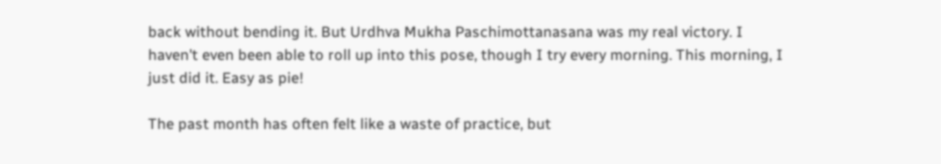back without bending it. But Urdhva Mukha Paschimottanasana was my real victory. I haven't even been able to roll up into this pose, though I try every morning. This morning, I just did it. Easy as pie!

The past month has often felt like a waste of practice, but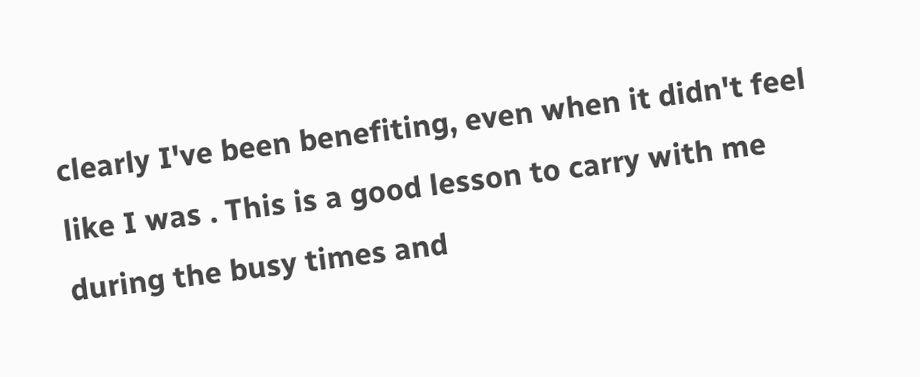clearly I've been benefiting, even when it didn't feel like I was . This is a good lesson to carry with me during the busy times and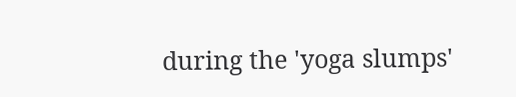during the 'yoga slumps'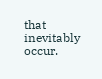that inevitably occur.